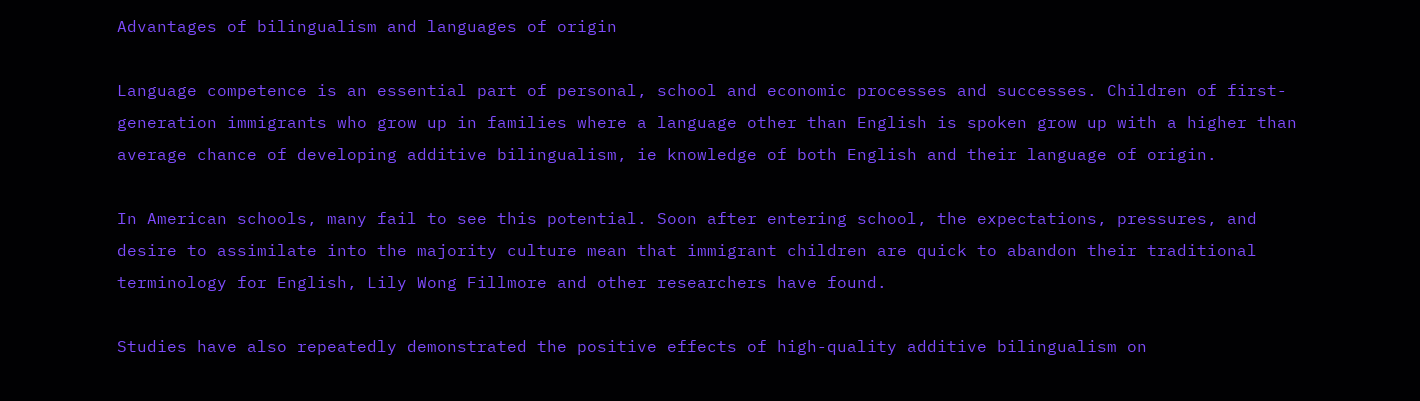Advantages of bilingualism and languages of origin

Language competence is an essential part of personal, school and economic processes and successes. Children of first-generation immigrants who grow up in families where a language other than English is spoken grow up with a higher than average chance of developing additive bilingualism, ie knowledge of both English and their language of origin.

In American schools, many fail to see this potential. Soon after entering school, the expectations, pressures, and desire to assimilate into the majority culture mean that immigrant children are quick to abandon their traditional terminology for English, Lily Wong Fillmore and other researchers have found.

Studies have also repeatedly demonstrated the positive effects of high-quality additive bilingualism on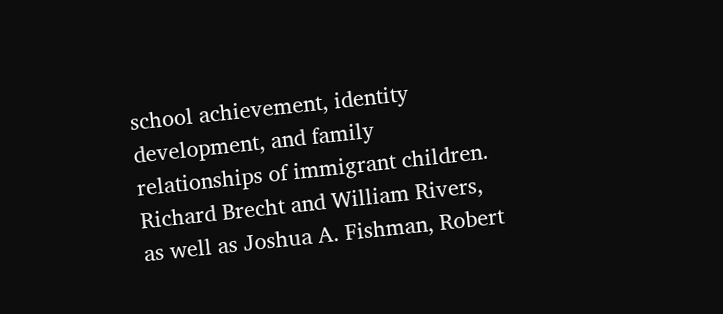school achievement, identity development, and family relationships of immigrant children. Richard Brecht and William Rivers, as well as Joshua A. Fishman, Robert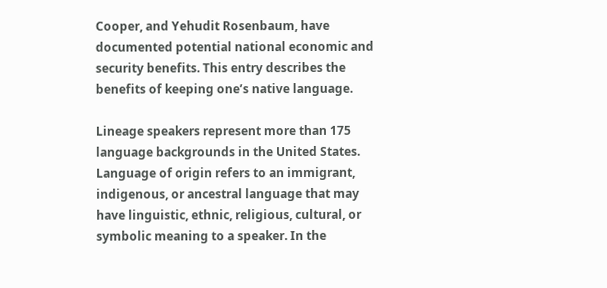Cooper, and Yehudit Rosenbaum, have documented potential national economic and security benefits. This entry describes the benefits of keeping one’s native language.

Lineage speakers represent more than 175 language backgrounds in the United States. Language of origin refers to an immigrant, indigenous, or ancestral language that may have linguistic, ethnic, religious, cultural, or symbolic meaning to a speaker. In the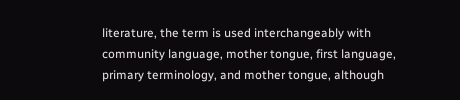literature, the term is used interchangeably with community language, mother tongue, first language, primary terminology, and mother tongue, although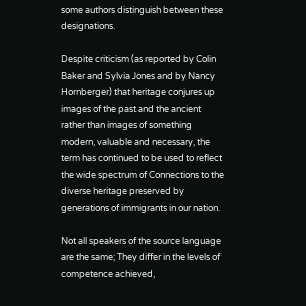some authors distinguish between these designations.

Despite criticism (as reported by Colin Baker and Sylvia Jones and by Nancy Hornberger) that heritage conjures up images of the past and the ancient rather than images of something modern, valuable and necessary, the term has continued to be used to reflect the wide spectrum of Connections to the diverse heritage preserved by generations of immigrants in our nation.

Not all speakers of the source language are the same; They differ in the levels of competence achieved,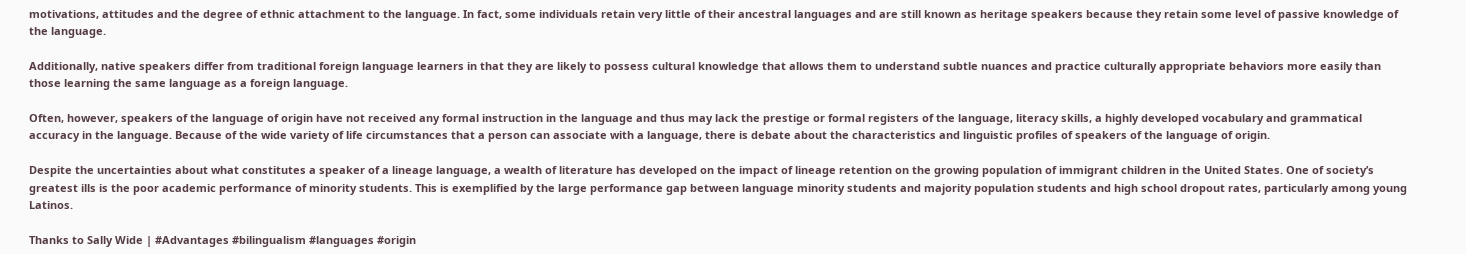motivations, attitudes and the degree of ethnic attachment to the language. In fact, some individuals retain very little of their ancestral languages and are still known as heritage speakers because they retain some level of passive knowledge of the language.

Additionally, native speakers differ from traditional foreign language learners in that they are likely to possess cultural knowledge that allows them to understand subtle nuances and practice culturally appropriate behaviors more easily than those learning the same language as a foreign language.

Often, however, speakers of the language of origin have not received any formal instruction in the language and thus may lack the prestige or formal registers of the language, literacy skills, a highly developed vocabulary and grammatical accuracy in the language. Because of the wide variety of life circumstances that a person can associate with a language, there is debate about the characteristics and linguistic profiles of speakers of the language of origin.

Despite the uncertainties about what constitutes a speaker of a lineage language, a wealth of literature has developed on the impact of lineage retention on the growing population of immigrant children in the United States. One of society’s greatest ills is the poor academic performance of minority students. This is exemplified by the large performance gap between language minority students and majority population students and high school dropout rates, particularly among young Latinos.

Thanks to Sally Wide | #Advantages #bilingualism #languages #origin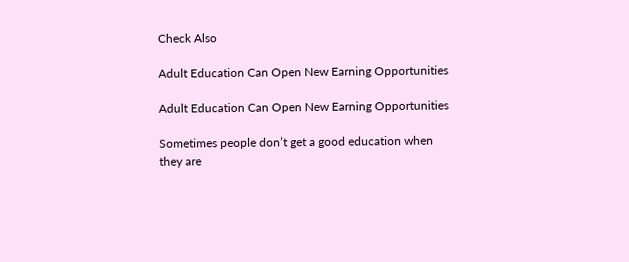Check Also

Adult Education Can Open New Earning Opportunities

Adult Education Can Open New Earning Opportunities

Sometimes people don’t get a good education when they are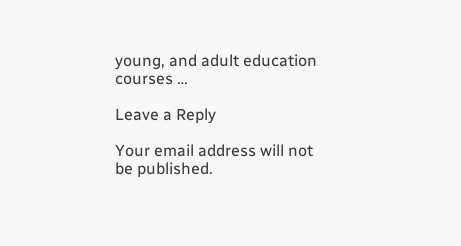young, and adult education courses …

Leave a Reply

Your email address will not be published.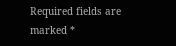Required fields are marked *